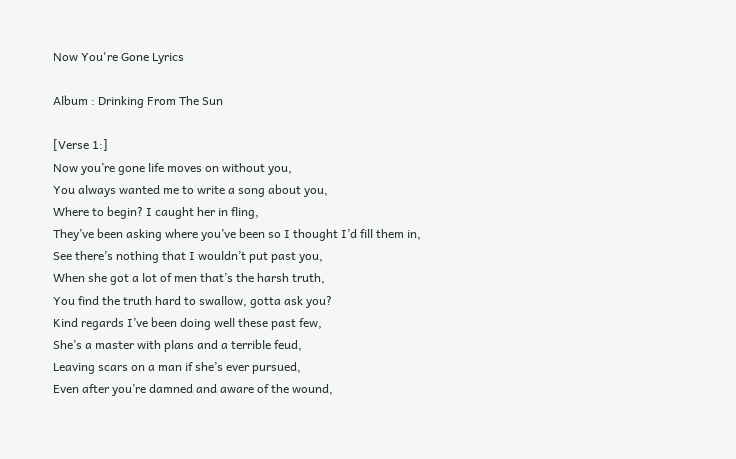Now You're Gone Lyrics

Album : Drinking From The Sun

[Verse 1:]
Now you’re gone life moves on without you,
You always wanted me to write a song about you,
Where to begin? I caught her in fling,
They’ve been asking where you’ve been so I thought I’d fill them in,
See there’s nothing that I wouldn’t put past you,
When she got a lot of men that’s the harsh truth,
You find the truth hard to swallow, gotta ask you?
Kind regards I’ve been doing well these past few,
She’s a master with plans and a terrible feud,
Leaving scars on a man if she’s ever pursued,
Even after you’re damned and aware of the wound,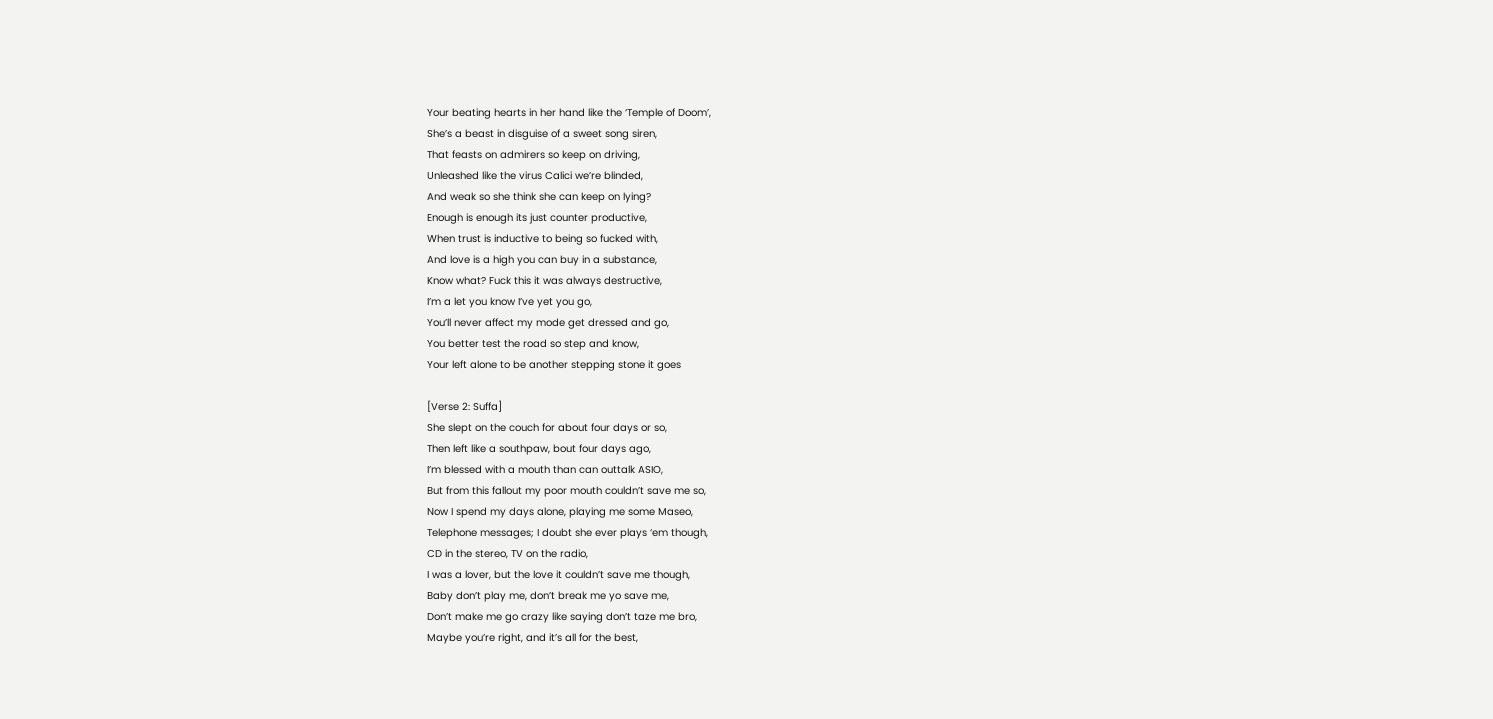Your beating hearts in her hand like the ‘Temple of Doom’,
She’s a beast in disguise of a sweet song siren,
That feasts on admirers so keep on driving,
Unleashed like the virus Calici we’re blinded,
And weak so she think she can keep on lying?
Enough is enough its just counter productive,
When trust is inductive to being so fucked with,
And love is a high you can buy in a substance,
Know what? Fuck this it was always destructive,
I’m a let you know I’ve yet you go,
You’ll never affect my mode get dressed and go,
You better test the road so step and know,
Your left alone to be another stepping stone it goes

[Verse 2: Suffa]
She slept on the couch for about four days or so,
Then left like a southpaw, bout four days ago,
I’m blessed with a mouth than can outtalk ASIO,
But from this fallout my poor mouth couldn’t save me so,
Now I spend my days alone, playing me some Maseo,
Telephone messages; I doubt she ever plays ‘em though,
CD in the stereo, TV on the radio,
I was a lover, but the love it couldn’t save me though,
Baby don’t play me, don’t break me yo save me,
Don’t make me go crazy like saying don’t taze me bro,
Maybe you’re right, and it’s all for the best,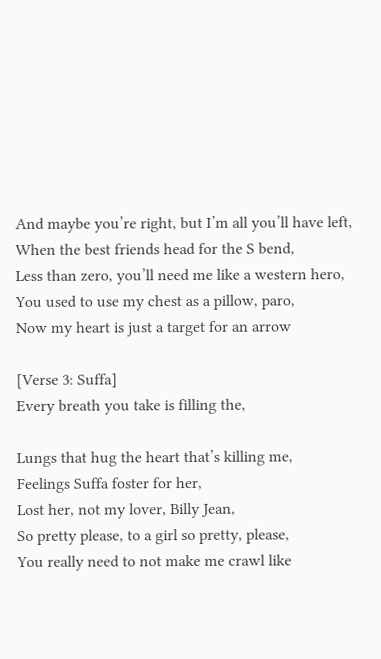And maybe you’re right, but I’m all you’ll have left,
When the best friends head for the S bend,
Less than zero, you’ll need me like a western hero,
You used to use my chest as a pillow, paro,
Now my heart is just a target for an arrow

[Verse 3: Suffa]
Every breath you take is filling the,

Lungs that hug the heart that’s killing me,
Feelings Suffa foster for her,
Lost her, not my lover, Billy Jean,
So pretty please, to a girl so pretty, please,
You really need to not make me crawl like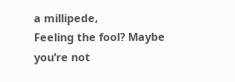a millipede,
Feeling the fool? Maybe you’re not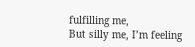fulfilling me,
But silly me, I’m feeling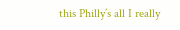this Philly’s all I really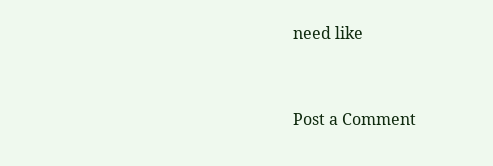need like


Post a Comment